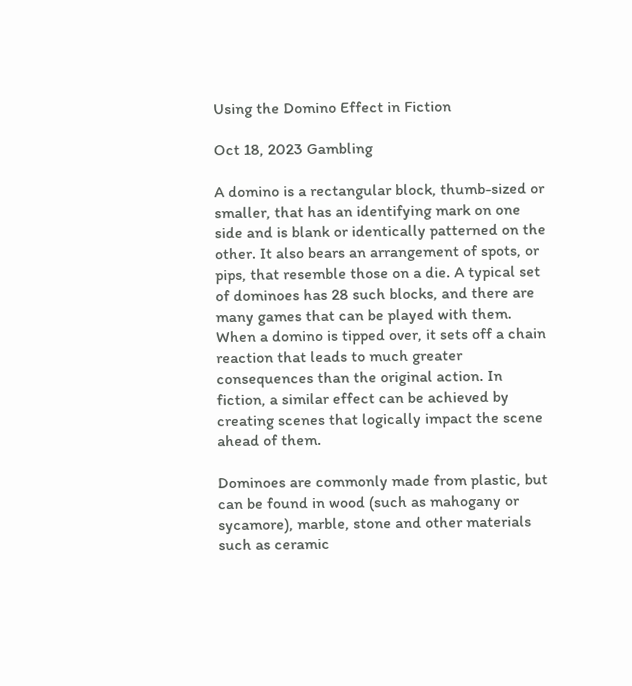Using the Domino Effect in Fiction

Oct 18, 2023 Gambling

A domino is a rectangular block, thumb-sized or smaller, that has an identifying mark on one side and is blank or identically patterned on the other. It also bears an arrangement of spots, or pips, that resemble those on a die. A typical set of dominoes has 28 such blocks, and there are many games that can be played with them. When a domino is tipped over, it sets off a chain reaction that leads to much greater consequences than the original action. In fiction, a similar effect can be achieved by creating scenes that logically impact the scene ahead of them.

Dominoes are commonly made from plastic, but can be found in wood (such as mahogany or sycamore), marble, stone and other materials such as ceramic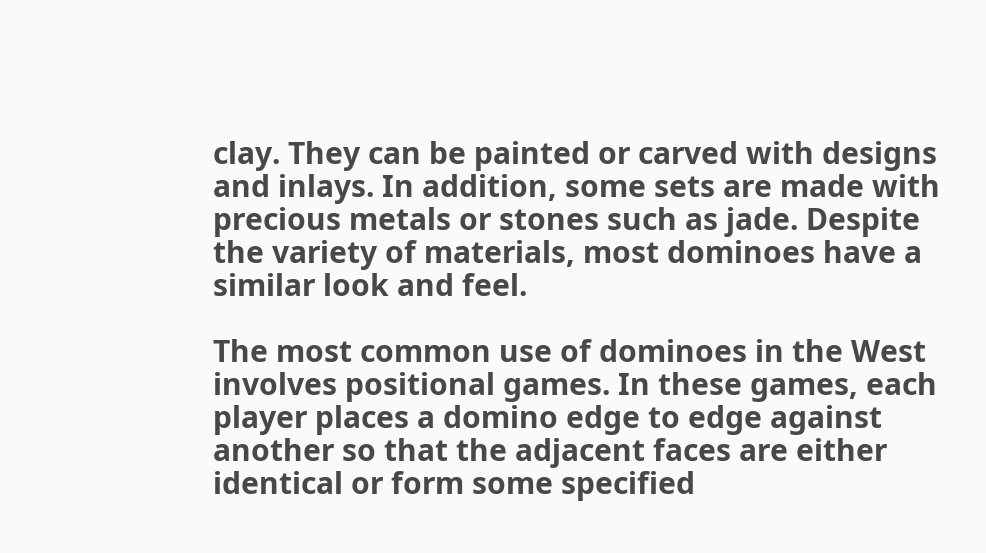clay. They can be painted or carved with designs and inlays. In addition, some sets are made with precious metals or stones such as jade. Despite the variety of materials, most dominoes have a similar look and feel.

The most common use of dominoes in the West involves positional games. In these games, each player places a domino edge to edge against another so that the adjacent faces are either identical or form some specified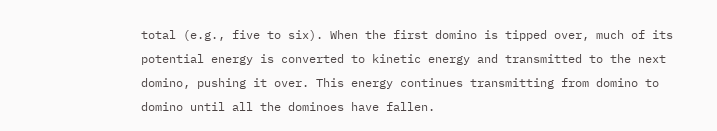total (e.g., five to six). When the first domino is tipped over, much of its potential energy is converted to kinetic energy and transmitted to the next domino, pushing it over. This energy continues transmitting from domino to domino until all the dominoes have fallen.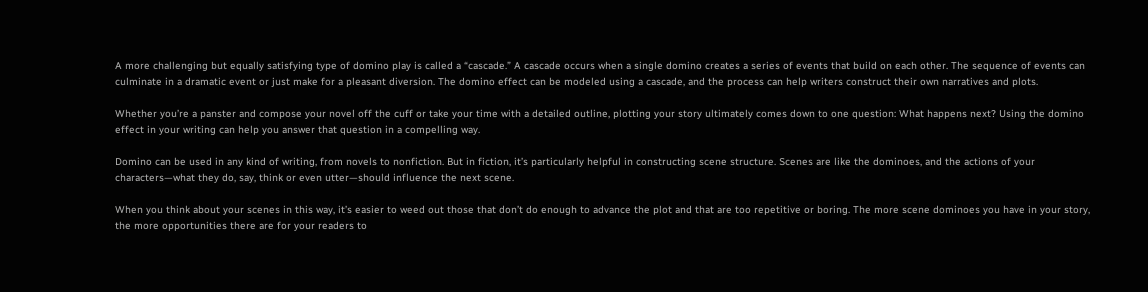A more challenging but equally satisfying type of domino play is called a “cascade.” A cascade occurs when a single domino creates a series of events that build on each other. The sequence of events can culminate in a dramatic event or just make for a pleasant diversion. The domino effect can be modeled using a cascade, and the process can help writers construct their own narratives and plots.

Whether you’re a panster and compose your novel off the cuff or take your time with a detailed outline, plotting your story ultimately comes down to one question: What happens next? Using the domino effect in your writing can help you answer that question in a compelling way.

Domino can be used in any kind of writing, from novels to nonfiction. But in fiction, it’s particularly helpful in constructing scene structure. Scenes are like the dominoes, and the actions of your characters—what they do, say, think or even utter—should influence the next scene.

When you think about your scenes in this way, it’s easier to weed out those that don’t do enough to advance the plot and that are too repetitive or boring. The more scene dominoes you have in your story, the more opportunities there are for your readers to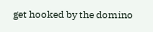get hooked by the domino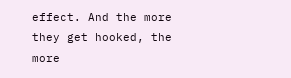effect. And the more they get hooked, the more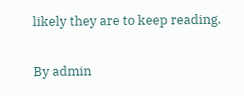likely they are to keep reading.

By admin